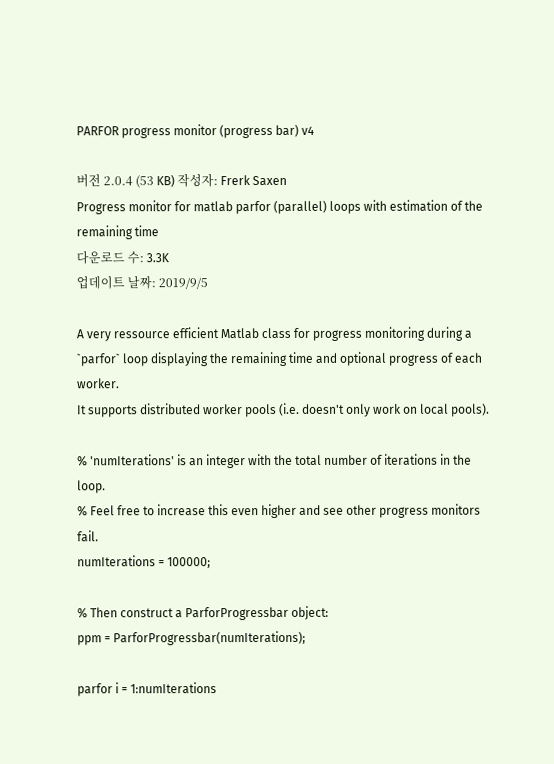PARFOR progress monitor (progress bar) v4

버전 2.0.4 (53 KB) 작성자: Frerk Saxen
Progress monitor for matlab parfor (parallel) loops with estimation of the remaining time
다운로드 수: 3.3K
업데이트 날짜: 2019/9/5

A very ressource efficient Matlab class for progress monitoring during a `parfor` loop displaying the remaining time and optional progress of each worker.
It supports distributed worker pools (i.e. doesn't only work on local pools).

% 'numIterations' is an integer with the total number of iterations in the loop.
% Feel free to increase this even higher and see other progress monitors fail.
numIterations = 100000;

% Then construct a ParforProgressbar object:
ppm = ParforProgressbar(numIterations);

parfor i = 1:numIterations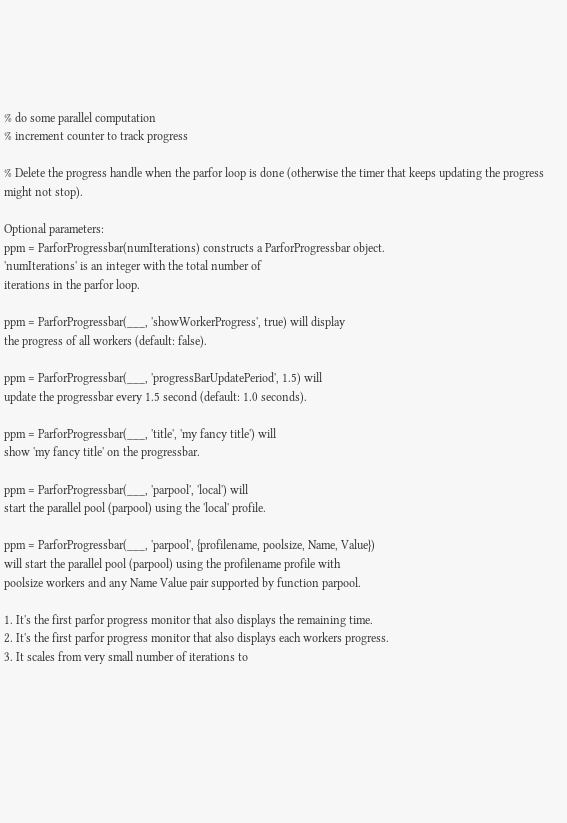% do some parallel computation
% increment counter to track progress

% Delete the progress handle when the parfor loop is done (otherwise the timer that keeps updating the progress might not stop).

Optional parameters:
ppm = ParforProgressbar(numIterations) constructs a ParforProgressbar object.
'numIterations' is an integer with the total number of
iterations in the parfor loop.

ppm = ParforProgressbar(___, 'showWorkerProgress', true) will display
the progress of all workers (default: false).

ppm = ParforProgressbar(___, 'progressBarUpdatePeriod', 1.5) will
update the progressbar every 1.5 second (default: 1.0 seconds).

ppm = ParforProgressbar(___, 'title', 'my fancy title') will
show 'my fancy title' on the progressbar.

ppm = ParforProgressbar(___, 'parpool', 'local') will
start the parallel pool (parpool) using the 'local' profile.

ppm = ParforProgressbar(___, 'parpool', {profilename, poolsize, Name, Value})
will start the parallel pool (parpool) using the profilename profile with
poolsize workers and any Name Value pair supported by function parpool.

1. It's the first parfor progress monitor that also displays the remaining time.
2. It's the first parfor progress monitor that also displays each workers progress.
3. It scales from very small number of iterations to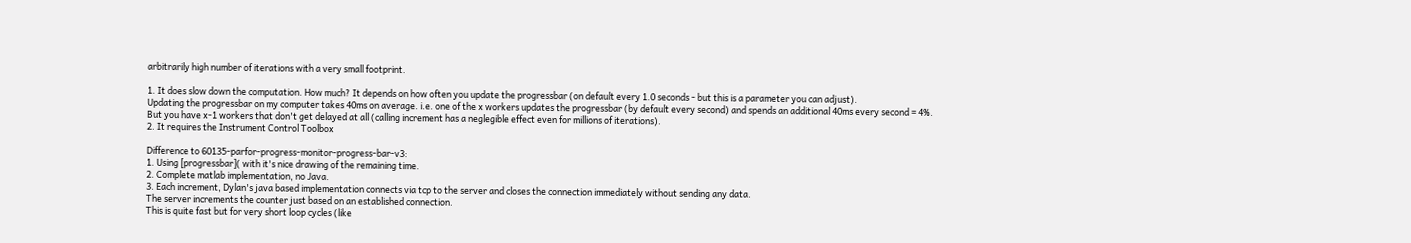arbitrarily high number of iterations with a very small footprint.

1. It does slow down the computation. How much? It depends on how often you update the progressbar (on default every 1.0 seconds - but this is a parameter you can adjust).
Updating the progressbar on my computer takes 40ms on average. i.e. one of the x workers updates the progressbar (by default every second) and spends an additional 40ms every second = 4%.
But you have x-1 workers that don't get delayed at all (calling increment has a neglegible effect even for millions of iterations).
2. It requires the Instrument Control Toolbox

Difference to 60135-parfor-progress-monitor-progress-bar-v3:
1. Using [progressbar]( with it's nice drawing of the remaining time.
2. Complete matlab implementation, no Java.
3. Each increment, Dylan's java based implementation connects via tcp to the server and closes the connection immediately without sending any data.
The server increments the counter just based on an established connection.
This is quite fast but for very short loop cycles (like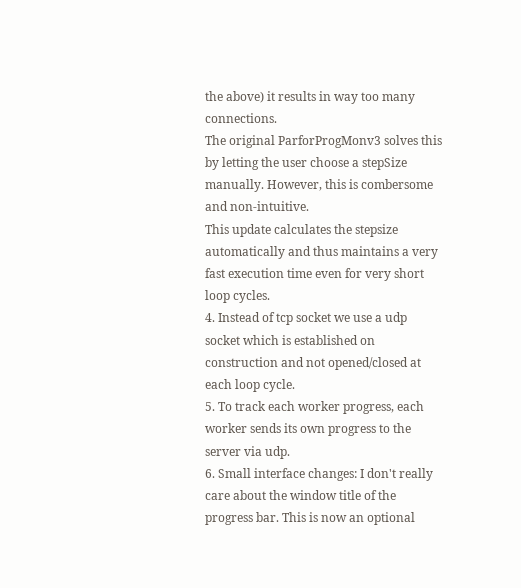the above) it results in way too many connections.
The original ParforProgMonv3 solves this by letting the user choose a stepSize manually. However, this is combersome and non-intuitive.
This update calculates the stepsize automatically and thus maintains a very fast execution time even for very short loop cycles.
4. Instead of tcp socket we use a udp socket which is established on construction and not opened/closed at each loop cycle.
5. To track each worker progress, each worker sends its own progress to the server via udp.
6. Small interface changes: I don't really care about the window title of the progress bar. This is now an optional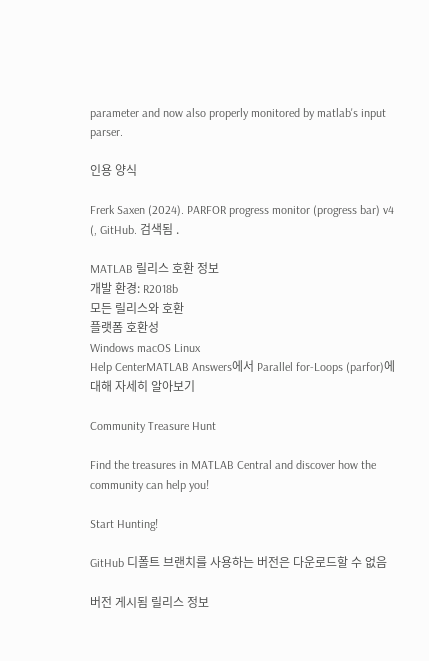parameter and now also properly monitored by matlab's input parser.

인용 양식

Frerk Saxen (2024). PARFOR progress monitor (progress bar) v4 (, GitHub. 검색됨 .

MATLAB 릴리스 호환 정보
개발 환경: R2018b
모든 릴리스와 호환
플랫폼 호환성
Windows macOS Linux
Help CenterMATLAB Answers에서 Parallel for-Loops (parfor)에 대해 자세히 알아보기

Community Treasure Hunt

Find the treasures in MATLAB Central and discover how the community can help you!

Start Hunting!

GitHub 디폴트 브랜치를 사용하는 버전은 다운로드할 수 없음

버전 게시됨 릴리스 정보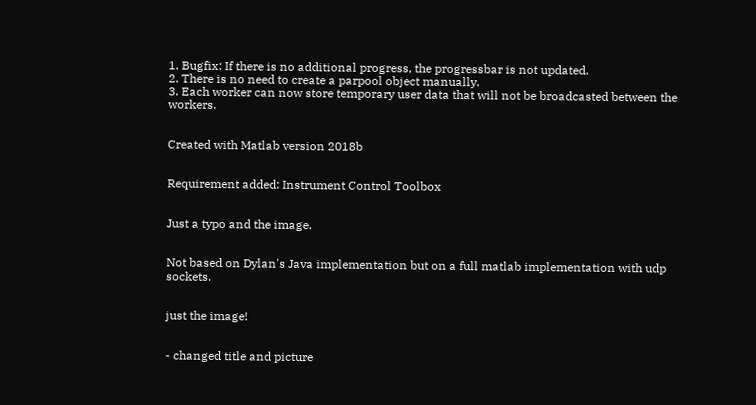1. Bugfix: If there is no additional progress, the progressbar is not updated.
2. There is no need to create a parpool object manually.
3. Each worker can now store temporary user data that will not be broadcasted between the workers.


Created with Matlab version 2018b


Requirement added: Instrument Control Toolbox


Just a typo and the image.


Not based on Dylan's Java implementation but on a full matlab implementation with udp sockets.


just the image!


- changed title and picture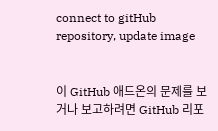connect to gitHub repository, update image


이 GitHub 애드온의 문제를 보거나 보고하려면 GitHub 리포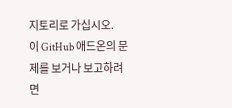지토리로 가십시오.
이 GitHub 애드온의 문제를 보거나 보고하려면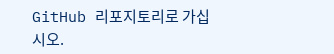GitHub 리포지토리로 가십시오.